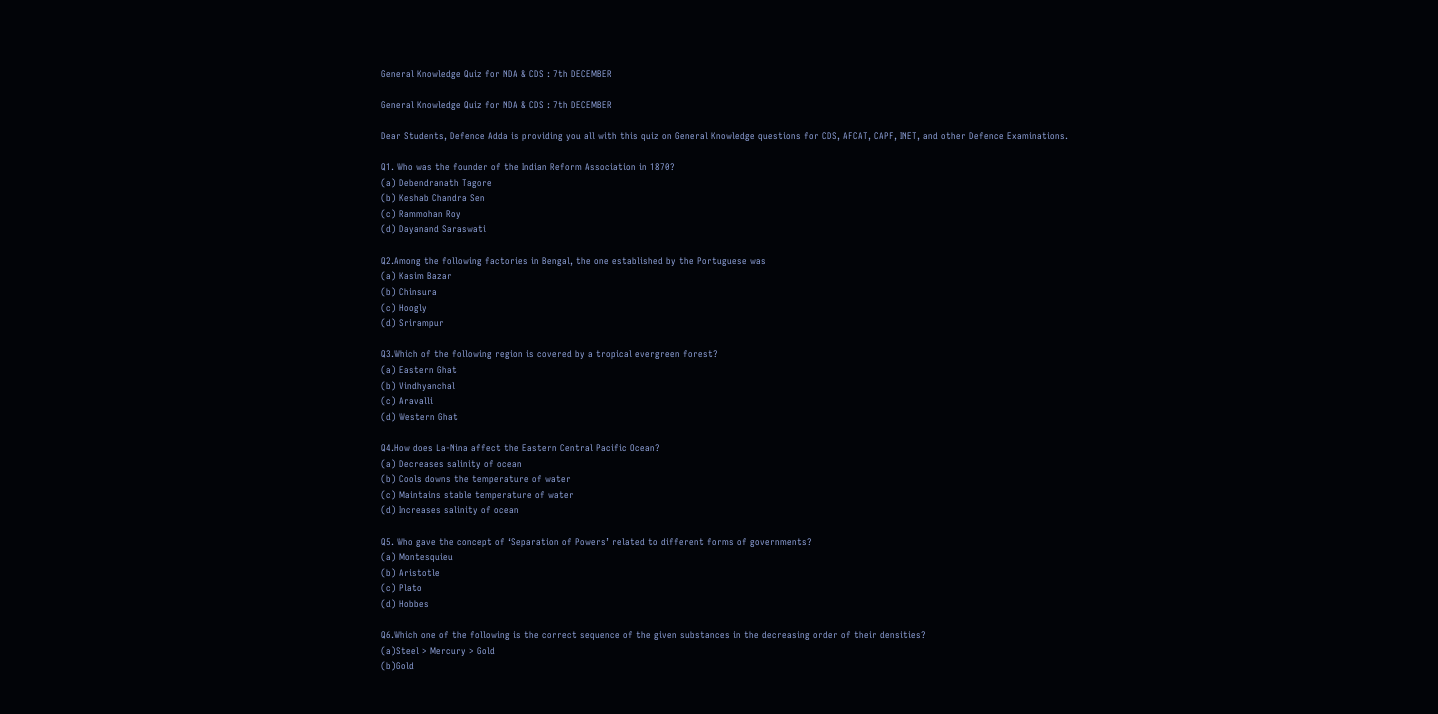General Knowledge Quiz for NDA & CDS : 7th DECEMBER

General Knowledge Quiz for NDA & CDS : 7th DECEMBER

Dear Students, Defence Adda is providing you all with this quiz on General Knowledge questions for CDS, AFCAT, CAPF, INET, and other Defence Examinations.

Q1. Who was the founder of the Indian Reform Association in 1870?
(a) Debendranath Tagore
(b) Keshab Chandra Sen
(c) Rammohan Roy
(d) Dayanand Saraswati

Q2.Among the following factories in Bengal, the one established by the Portuguese was
(a) Kasim Bazar
(b) Chinsura
(c) Hoogly
(d) Srirampur

Q3.Which of the following region is covered by a tropical evergreen forest?
(a) Eastern Ghat
(b) Vindhyanchal
(c) Aravalli
(d) Western Ghat

Q4.How does La-Nina affect the Eastern Central Pacific Ocean?
(a) Decreases salinity of ocean
(b) Cools downs the temperature of water
(c) Maintains stable temperature of water
(d) Increases salinity of ocean

Q5. Who gave the concept of ‘Separation of Powers’ related to different forms of governments?
(a) Montesquieu
(b) Aristotle
(c) Plato
(d) Hobbes

Q6.Which one of the following is the correct sequence of the given substances in the decreasing order of their densities?
(a)Steel > Mercury > Gold
(b)Gold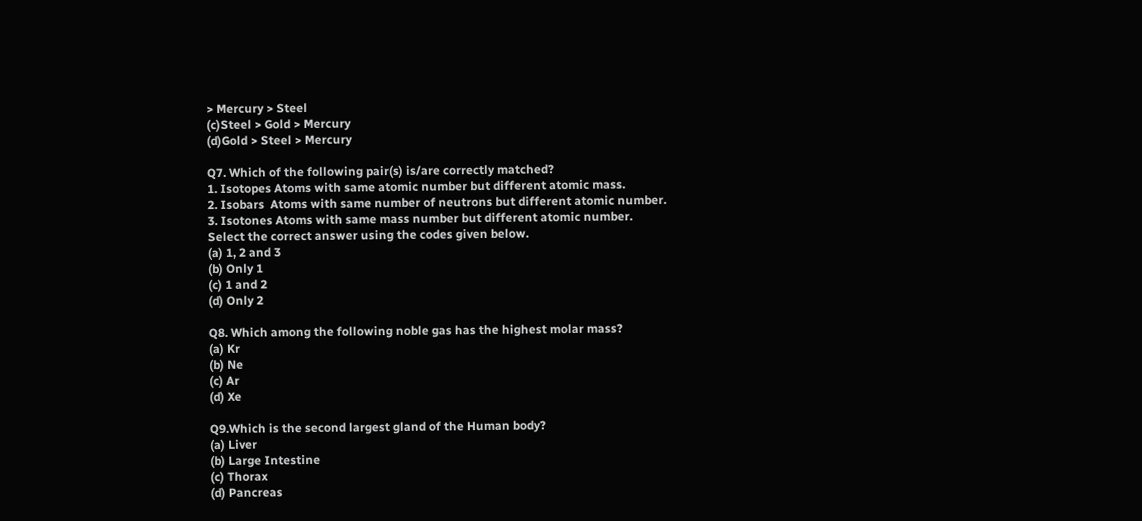> Mercury > Steel
(c)Steel > Gold > Mercury
(d)Gold > Steel > Mercury

Q7. Which of the following pair(s) is/are correctly matched?
1. Isotopes Atoms with same atomic number but different atomic mass.
2. Isobars  Atoms with same number of neutrons but different atomic number.
3. Isotones Atoms with same mass number but different atomic number.
Select the correct answer using the codes given below.
(a) 1, 2 and 3
(b) Only 1
(c) 1 and 2
(d) Only 2

Q8. Which among the following noble gas has the highest molar mass?
(a) Kr
(b) Ne
(c) Ar
(d) Xe

Q9.Which is the second largest gland of the Human body?
(a) Liver
(b) Large Intestine
(c) Thorax
(d) Pancreas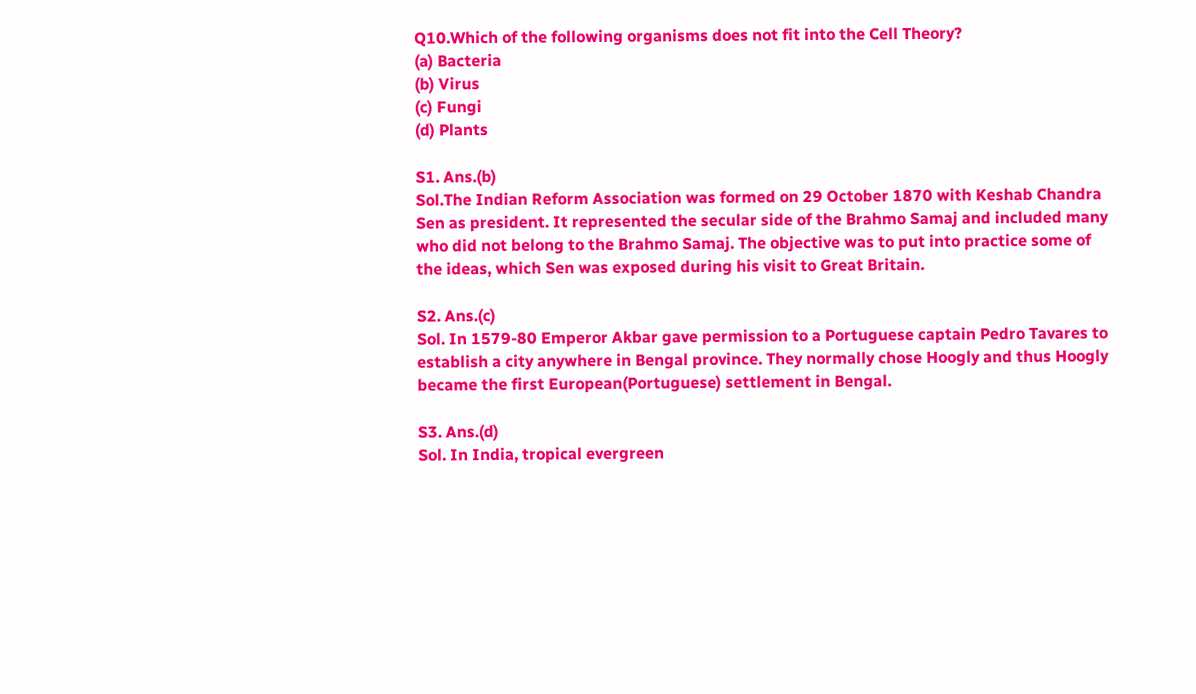Q10.Which of the following organisms does not fit into the Cell Theory?
(a) Bacteria
(b) Virus
(c) Fungi
(d) Plants

S1. Ans.(b)
Sol.The Indian Reform Association was formed on 29 October 1870 with Keshab Chandra Sen as president. It represented the secular side of the Brahmo Samaj and included many who did not belong to the Brahmo Samaj. The objective was to put into practice some of the ideas, which Sen was exposed during his visit to Great Britain.

S2. Ans.(c)
Sol. In 1579-80 Emperor Akbar gave permission to a Portuguese captain Pedro Tavares to establish a city anywhere in Bengal province. They normally chose Hoogly and thus Hoogly became the first European(Portuguese) settlement in Bengal.

S3. Ans.(d)
Sol. In India, tropical evergreen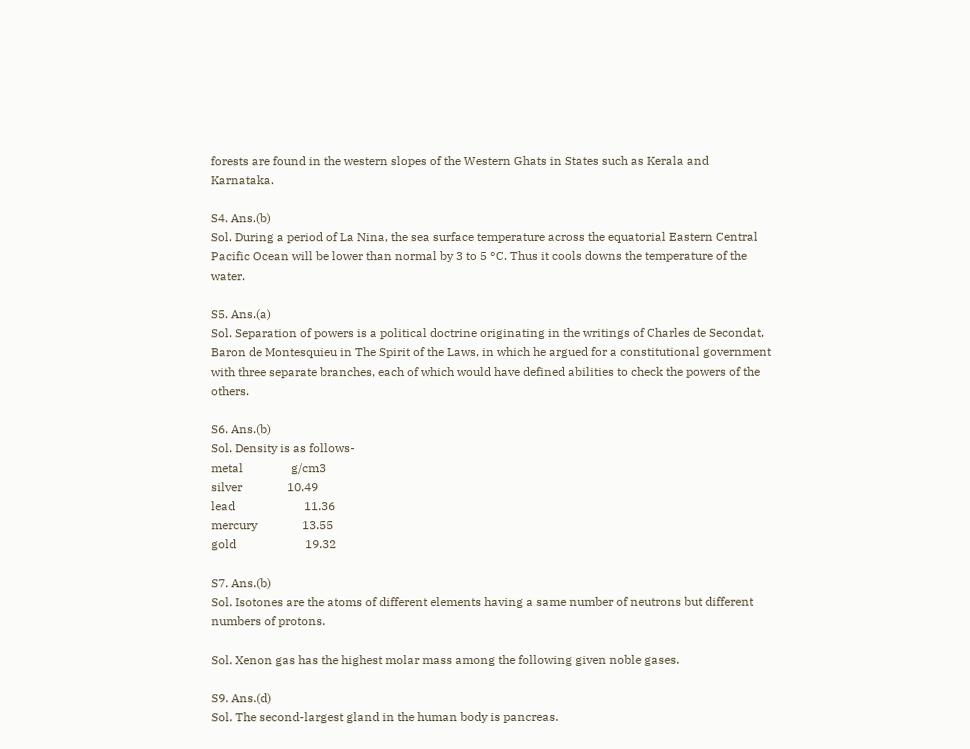forests are found in the western slopes of the Western Ghats in States such as Kerala and Karnataka.

S4. Ans.(b)
Sol. During a period of La Nina, the sea surface temperature across the equatorial Eastern Central Pacific Ocean will be lower than normal by 3 to 5 °C. Thus it cools downs the temperature of the water.

S5. Ans.(a)
Sol. Separation of powers is a political doctrine originating in the writings of Charles de Secondat, Baron de Montesquieu in The Spirit of the Laws, in which he argued for a constitutional government with three separate branches, each of which would have defined abilities to check the powers of the others.

S6. Ans.(b)
Sol. Density is as follows-
metal                g/cm3
silver               10.49
lead                       11.36
mercury               13.55
gold                       19.32

S7. Ans.(b)
Sol. Isotones are the atoms of different elements having a same number of neutrons but different numbers of protons.

Sol. Xenon gas has the highest molar mass among the following given noble gases.

S9. Ans.(d)
Sol. The second-largest gland in the human body is pancreas.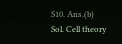S10. Ans.(b)
Sol. Cell theory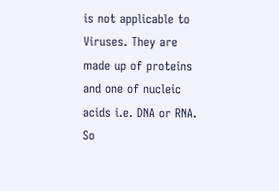is not applicable to Viruses. They are made up of proteins and one of nucleic acids i.e. DNA or RNA. So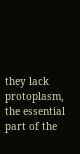they lack protoplasm, the essential part of the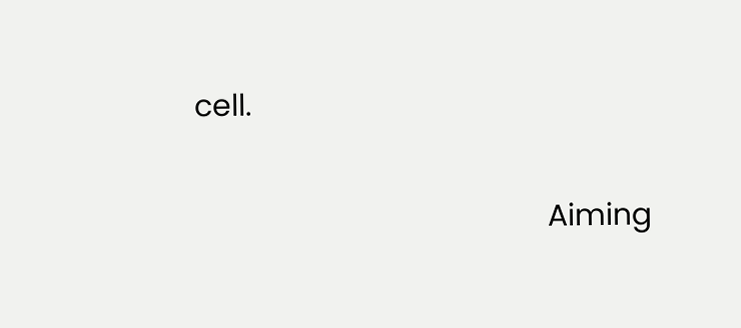cell.


                                            Aiming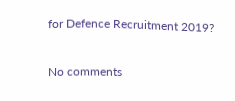for Defence Recruitment 2019?

No comments